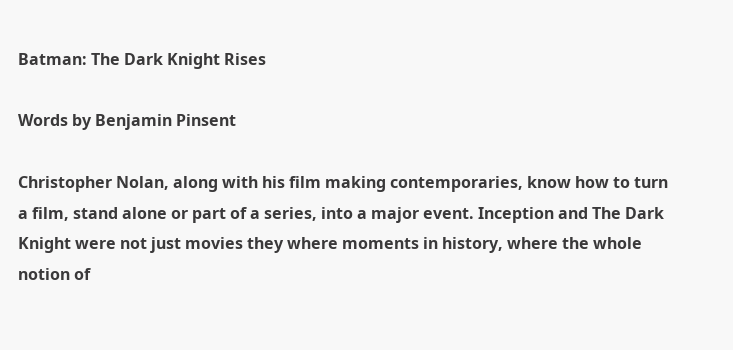Batman: The Dark Knight Rises

Words by Benjamin Pinsent

Christopher Nolan, along with his film making contemporaries, know how to turn a film, stand alone or part of a series, into a major event. Inception and The Dark Knight were not just movies they where moments in history, where the whole notion of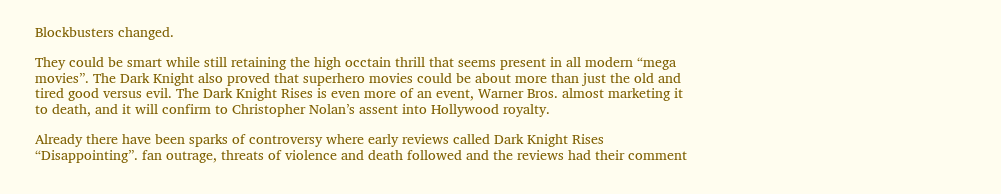Blockbusters changed.

They could be smart while still retaining the high occtain thrill that seems present in all modern “mega movies”. The Dark Knight also proved that superhero movies could be about more than just the old and tired good versus evil. The Dark Knight Rises is even more of an event, Warner Bros. almost marketing it to death, and it will confirm to Christopher Nolan’s assent into Hollywood royalty.

Already there have been sparks of controversy where early reviews called Dark Knight Rises “Disappointing”. fan outrage, threats of violence and death followed and the reviews had their comment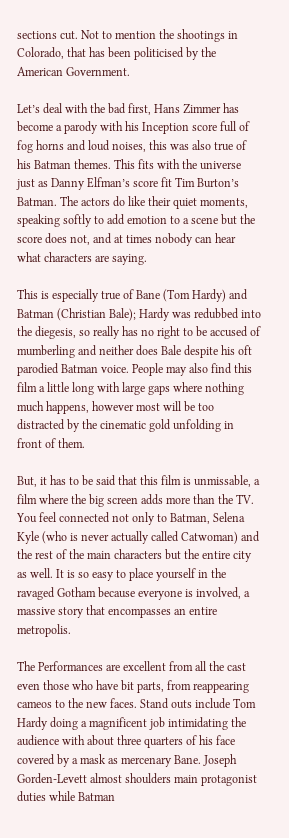sections cut. Not to mention the shootings in Colorado, that has been politicised by the American Government.

Let’s deal with the bad first, Hans Zimmer has become a parody with his Inception score full of fog horns and loud noises, this was also true of his Batman themes. This fits with the universe just as Danny Elfman’s score fit Tim Burton’s Batman. The actors do like their quiet moments, speaking softly to add emotion to a scene but the score does not, and at times nobody can hear what characters are saying.

This is especially true of Bane (Tom Hardy) and Batman (Christian Bale); Hardy was redubbed into the diegesis, so really has no right to be accused of mumberling and neither does Bale despite his oft parodied Batman voice. People may also find this film a little long with large gaps where nothing much happens, however most will be too distracted by the cinematic gold unfolding in front of them.

But, it has to be said that this film is unmissable, a film where the big screen adds more than the TV. You feel connected not only to Batman, Selena Kyle (who is never actually called Catwoman) and the rest of the main characters but the entire city as well. It is so easy to place yourself in the ravaged Gotham because everyone is involved, a massive story that encompasses an entire metropolis.

The Performances are excellent from all the cast even those who have bit parts, from reappearing cameos to the new faces. Stand outs include Tom Hardy doing a magnificent job intimidating the audience with about three quarters of his face covered by a mask as mercenary Bane. Joseph Gorden-Levett almost shoulders main protagonist duties while Batman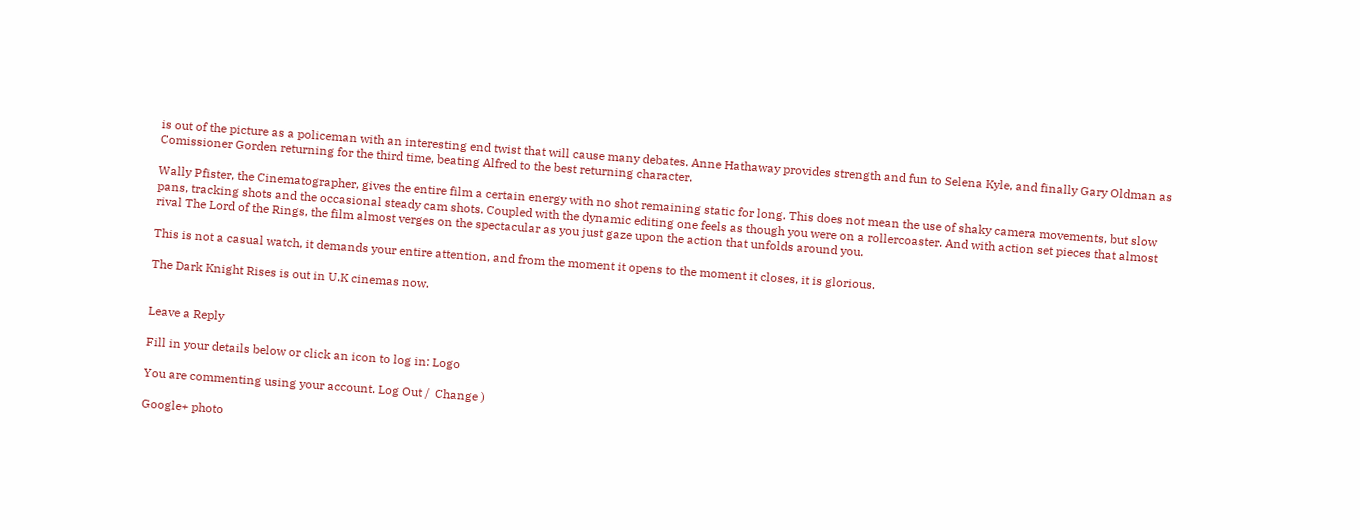is out of the picture as a policeman with an interesting end twist that will cause many debates. Anne Hathaway provides strength and fun to Selena Kyle, and finally Gary Oldman as Comissioner Gorden returning for the third time, beating Alfred to the best returning character.

Wally Pfister, the Cinematographer, gives the entire film a certain energy with no shot remaining static for long. This does not mean the use of shaky camera movements, but slow pans, tracking shots and the occasional steady cam shots. Coupled with the dynamic editing one feels as though you were on a rollercoaster. And with action set pieces that almost rival The Lord of the Rings, the film almost verges on the spectacular as you just gaze upon the action that unfolds around you.

This is not a casual watch, it demands your entire attention, and from the moment it opens to the moment it closes, it is glorious.

The Dark Knight Rises is out in U.K cinemas now.


Leave a Reply

Fill in your details below or click an icon to log in: Logo

You are commenting using your account. Log Out /  Change )

Google+ photo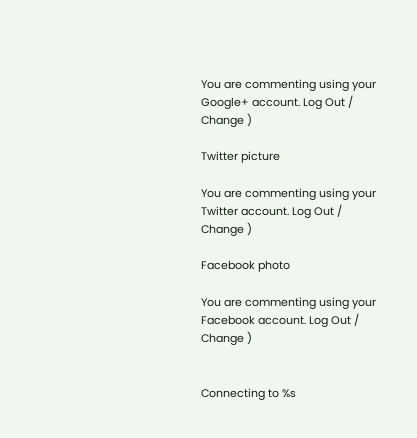You are commenting using your Google+ account. Log Out /  Change )

Twitter picture

You are commenting using your Twitter account. Log Out /  Change )

Facebook photo

You are commenting using your Facebook account. Log Out /  Change )


Connecting to %s